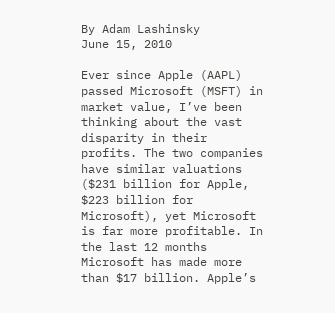By Adam Lashinsky
June 15, 2010

Ever since Apple (AAPL) passed Microsoft (MSFT) in market value, I’ve been thinking about the vast disparity in their profits. The two companies have similar valuations ($231 billion for Apple, $223 billion for Microsoft), yet Microsoft is far more profitable. In the last 12 months Microsoft has made more than $17 billion. Apple’s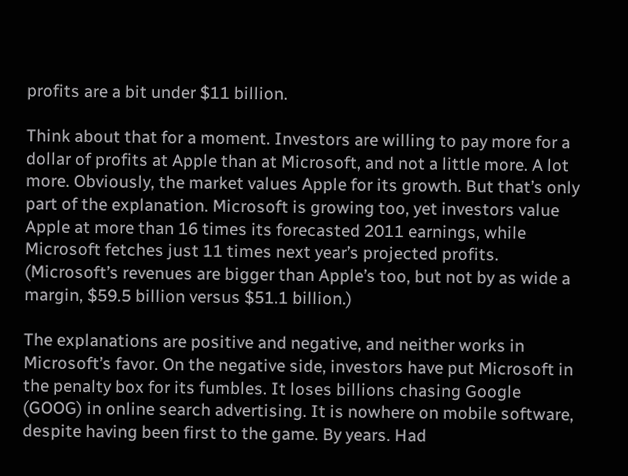profits are a bit under $11 billion.

Think about that for a moment. Investors are willing to pay more for a dollar of profits at Apple than at Microsoft, and not a little more. A lot more. Obviously, the market values Apple for its growth. But that’s only part of the explanation. Microsoft is growing too, yet investors value Apple at more than 16 times its forecasted 2011 earnings, while Microsoft fetches just 11 times next year’s projected profits. (Microsoft’s revenues are bigger than Apple’s too, but not by as wide a margin, $59.5 billion versus $51.1 billion.)

The explanations are positive and negative, and neither works in Microsoft’s favor. On the negative side, investors have put Microsoft in the penalty box for its fumbles. It loses billions chasing Google (GOOG) in online search advertising. It is nowhere on mobile software, despite having been first to the game. By years. Had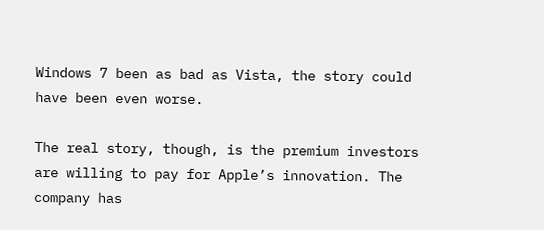Windows 7 been as bad as Vista, the story could have been even worse.

The real story, though, is the premium investors are willing to pay for Apple’s innovation. The company has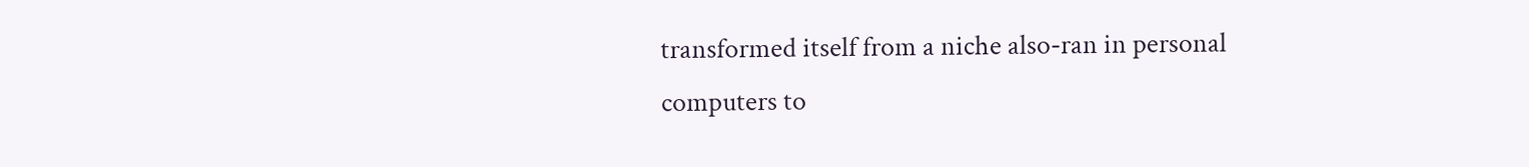transformed itself from a niche also-ran in personal computers to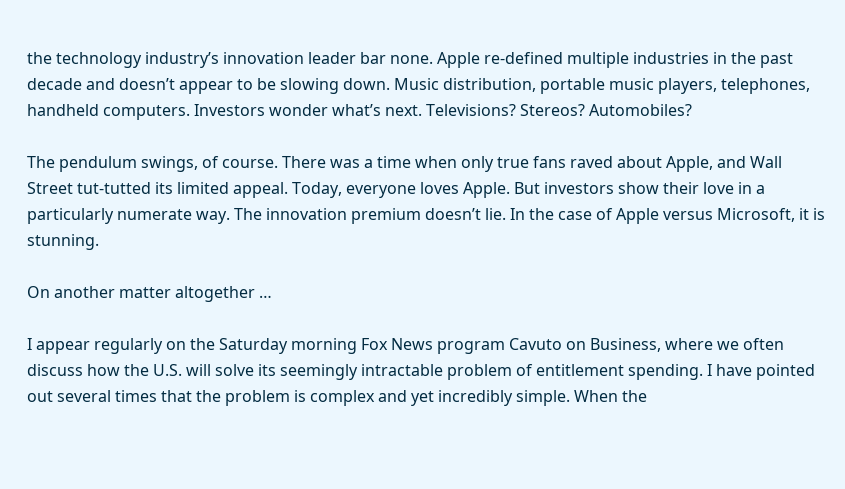the technology industry’s innovation leader bar none. Apple re-defined multiple industries in the past decade and doesn’t appear to be slowing down. Music distribution, portable music players, telephones, handheld computers. Investors wonder what’s next. Televisions? Stereos? Automobiles?

The pendulum swings, of course. There was a time when only true fans raved about Apple, and Wall Street tut-tutted its limited appeal. Today, everyone loves Apple. But investors show their love in a particularly numerate way. The innovation premium doesn’t lie. In the case of Apple versus Microsoft, it is stunning.

On another matter altogether …

I appear regularly on the Saturday morning Fox News program Cavuto on Business, where we often discuss how the U.S. will solve its seemingly intractable problem of entitlement spending. I have pointed out several times that the problem is complex and yet incredibly simple. When the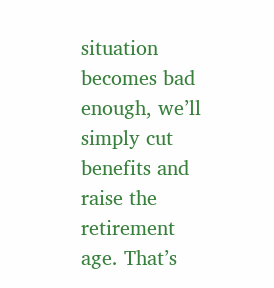situation becomes bad enough, we’ll simply cut benefits and raise the retirement age. That’s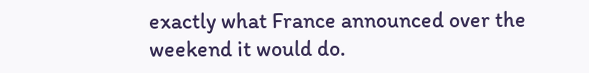exactly what France announced over the weekend it would do.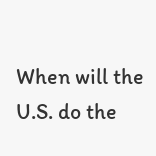When will the U.S. do the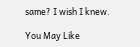same? I wish I knew.

You May Like